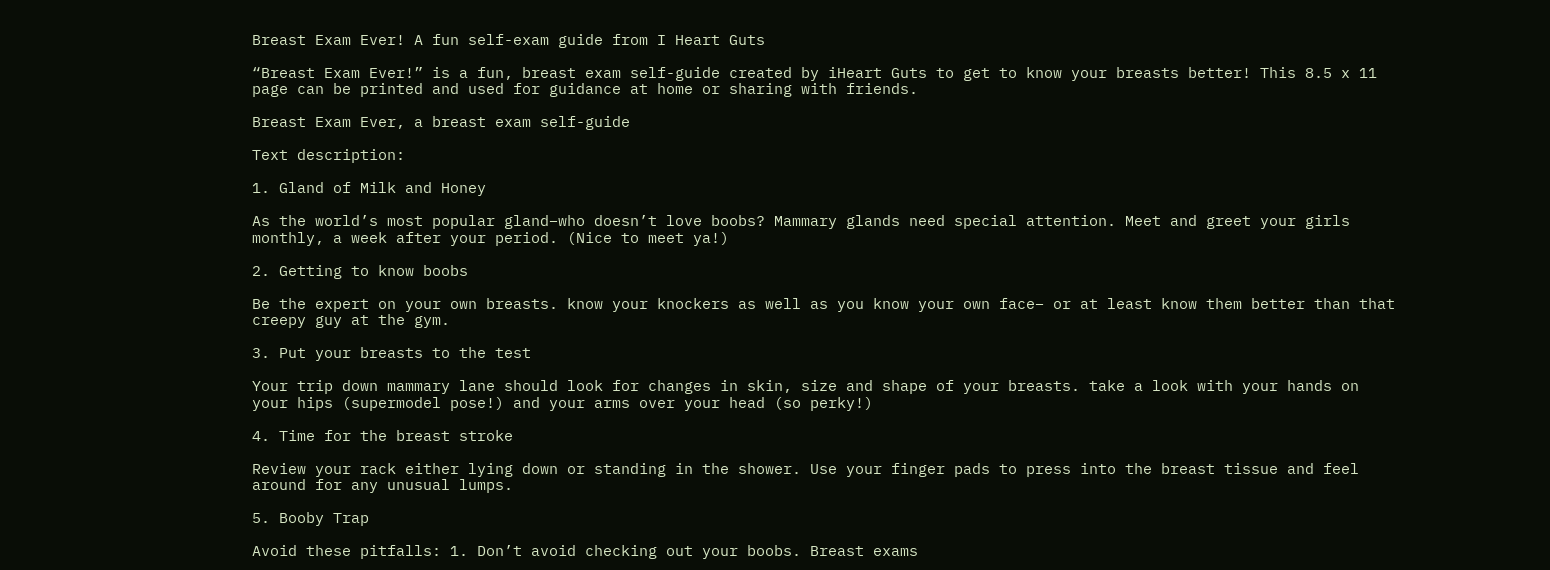Breast Exam Ever! A fun self-exam guide from I Heart Guts

“Breast Exam Ever!” is a fun, breast exam self-guide created by iHeart Guts to get to know your breasts better! This 8.5 x 11 page can be printed and used for guidance at home or sharing with friends.

Breast Exam Ever, a breast exam self-guide

Text description:

1. Gland of Milk and Honey

As the world’s most popular gland–who doesn’t love boobs? Mammary glands need special attention. Meet and greet your girls monthly, a week after your period. (Nice to meet ya!)

2. Getting to know boobs

Be the expert on your own breasts. know your knockers as well as you know your own face– or at least know them better than that creepy guy at the gym.

3. Put your breasts to the test

Your trip down mammary lane should look for changes in skin, size and shape of your breasts. take a look with your hands on your hips (supermodel pose!) and your arms over your head (so perky!)

4. Time for the breast stroke

Review your rack either lying down or standing in the shower. Use your finger pads to press into the breast tissue and feel around for any unusual lumps.

5. Booby Trap

Avoid these pitfalls: 1. Don’t avoid checking out your boobs. Breast exams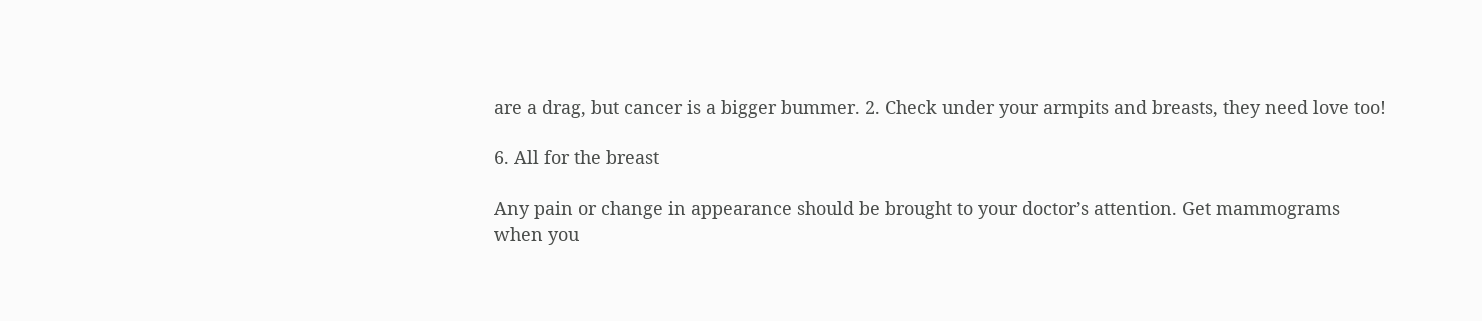are a drag, but cancer is a bigger bummer. 2. Check under your armpits and breasts, they need love too!

6. All for the breast

Any pain or change in appearance should be brought to your doctor’s attention. Get mammograms when you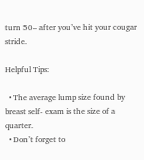turn 50– after you’ve hit your cougar stride.

Helpful Tips:

  • The average lump size found by breast self- exam is the size of a quarter.
  • Don’t forget to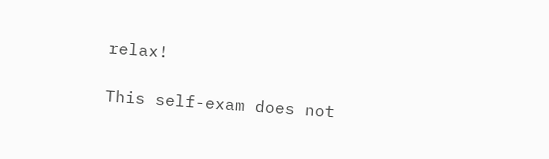relax!

This self-exam does not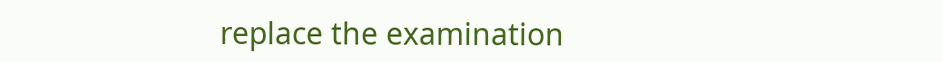replace the examination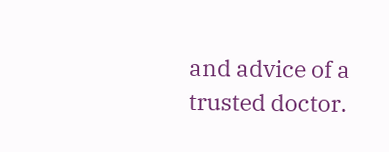and advice of a trusted doctor.